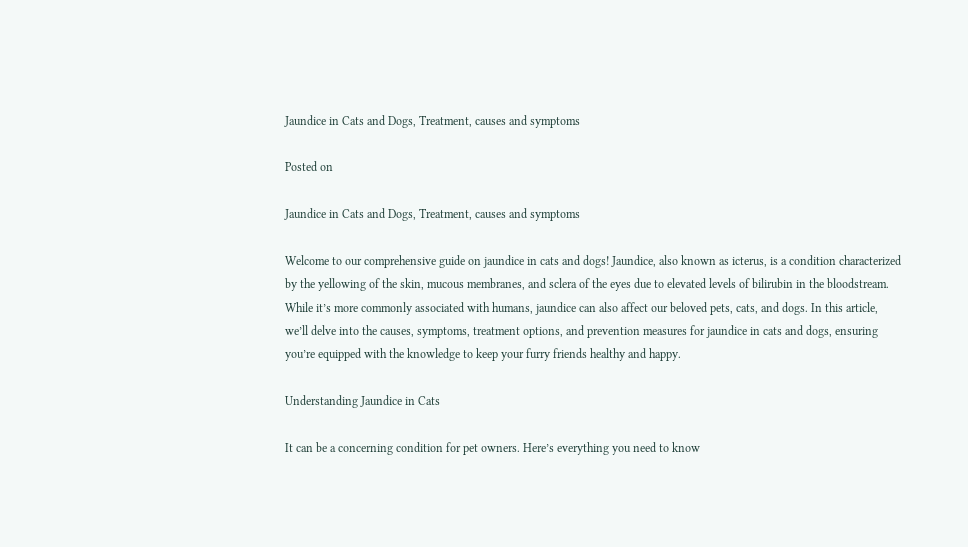Jaundice in Cats and Dogs, Treatment, causes and symptoms

Posted on

Jaundice in Cats and Dogs, Treatment, causes and symptoms

Welcome to our comprehensive guide on jaundice in cats and dogs! Jaundice, also known as icterus, is a condition characterized by the yellowing of the skin, mucous membranes, and sclera of the eyes due to elevated levels of bilirubin in the bloodstream. While it’s more commonly associated with humans, jaundice can also affect our beloved pets, cats, and dogs. In this article, we’ll delve into the causes, symptoms, treatment options, and prevention measures for jaundice in cats and dogs, ensuring you’re equipped with the knowledge to keep your furry friends healthy and happy.

Understanding Jaundice in Cats

It can be a concerning condition for pet owners. Here’s everything you need to know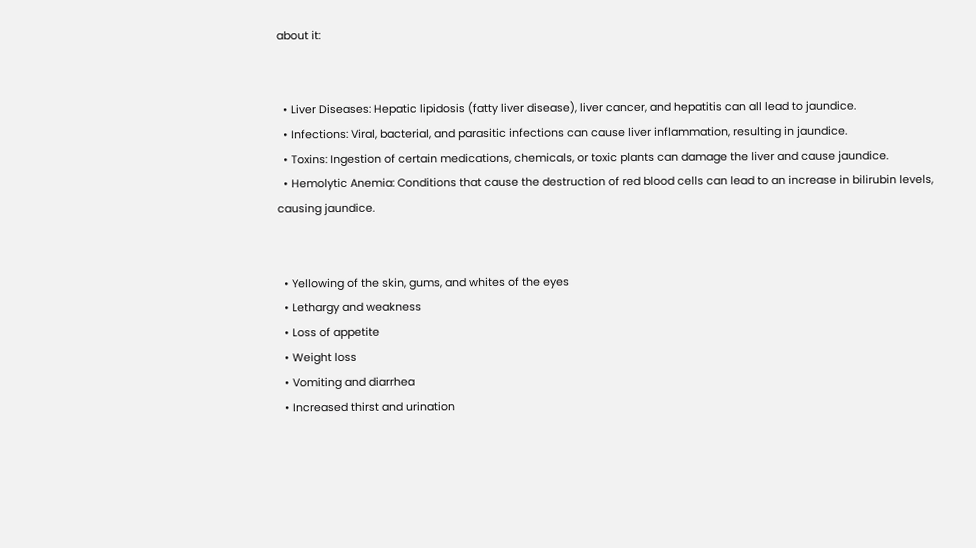about it:


  • Liver Diseases: Hepatic lipidosis (fatty liver disease), liver cancer, and hepatitis can all lead to jaundice.
  • Infections: Viral, bacterial, and parasitic infections can cause liver inflammation, resulting in jaundice.
  • Toxins: Ingestion of certain medications, chemicals, or toxic plants can damage the liver and cause jaundice.
  • Hemolytic Anemia: Conditions that cause the destruction of red blood cells can lead to an increase in bilirubin levels, causing jaundice.


  • Yellowing of the skin, gums, and whites of the eyes
  • Lethargy and weakness
  • Loss of appetite
  • Weight loss
  • Vomiting and diarrhea
  • Increased thirst and urination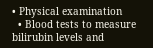• Physical examination
  • Blood tests to measure bilirubin levels and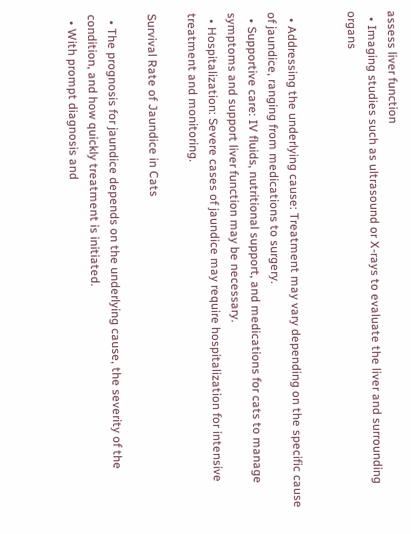assess liver function
  • Imaging studies such as ultrasound or X-rays to evaluate the liver and surrounding organs


  • Addressing the underlying cause: Treatment may vary depending on the specific cause of jaundice, ranging from medications to surgery.
  • Supportive care: IV fluids, nutritional support, and medications for cats to manage symptoms and support liver function may be necessary.
  • Hospitalization: Severe cases of jaundice may require hospitalization for intensive treatment and monitoring.

Survival Rate of Jaundice in Cats

  • The prognosis for jaundice depends on the underlying cause, the severity of the condition, and how quickly treatment is initiated.
  • With prompt diagnosis and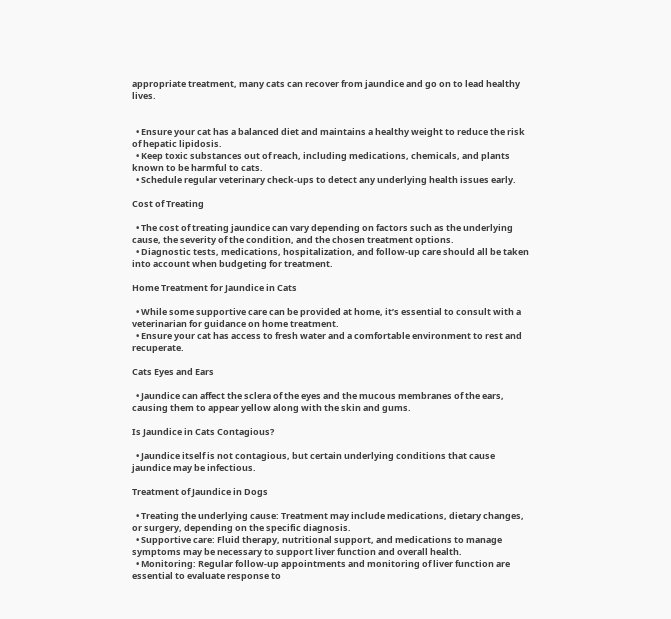appropriate treatment, many cats can recover from jaundice and go on to lead healthy lives.


  • Ensure your cat has a balanced diet and maintains a healthy weight to reduce the risk of hepatic lipidosis.
  • Keep toxic substances out of reach, including medications, chemicals, and plants known to be harmful to cats.
  • Schedule regular veterinary check-ups to detect any underlying health issues early.

Cost of Treating

  • The cost of treating jaundice can vary depending on factors such as the underlying cause, the severity of the condition, and the chosen treatment options.
  • Diagnostic tests, medications, hospitalization, and follow-up care should all be taken into account when budgeting for treatment.

Home Treatment for Jaundice in Cats

  • While some supportive care can be provided at home, it’s essential to consult with a veterinarian for guidance on home treatment.
  • Ensure your cat has access to fresh water and a comfortable environment to rest and recuperate.

Cats Eyes and Ears

  • Jaundice can affect the sclera of the eyes and the mucous membranes of the ears, causing them to appear yellow along with the skin and gums.

Is Jaundice in Cats Contagious?

  • Jaundice itself is not contagious, but certain underlying conditions that cause jaundice may be infectious.

Treatment of Jaundice in Dogs

  • Treating the underlying cause: Treatment may include medications, dietary changes, or surgery, depending on the specific diagnosis.
  • Supportive care: Fluid therapy, nutritional support, and medications to manage symptoms may be necessary to support liver function and overall health.
  • Monitoring: Regular follow-up appointments and monitoring of liver function are essential to evaluate response to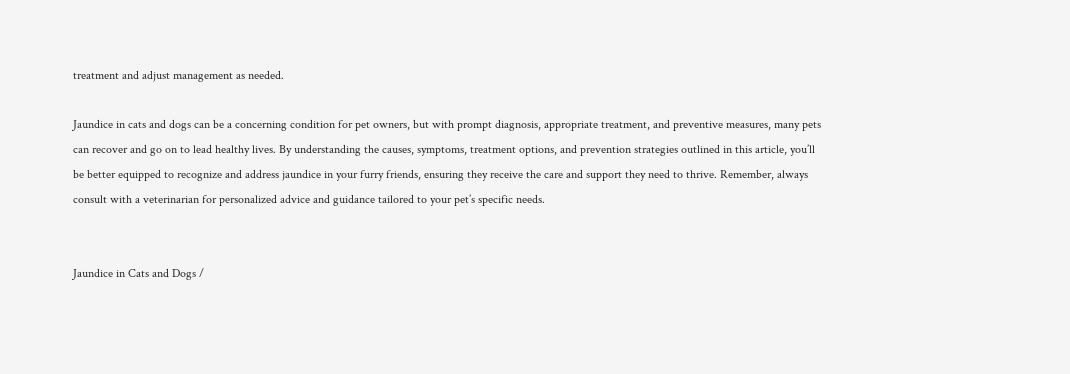treatment and adjust management as needed.

Jaundice in cats and dogs can be a concerning condition for pet owners, but with prompt diagnosis, appropriate treatment, and preventive measures, many pets can recover and go on to lead healthy lives. By understanding the causes, symptoms, treatment options, and prevention strategies outlined in this article, you’ll be better equipped to recognize and address jaundice in your furry friends, ensuring they receive the care and support they need to thrive. Remember, always consult with a veterinarian for personalized advice and guidance tailored to your pet’s specific needs.


Jaundice in Cats and Dogs /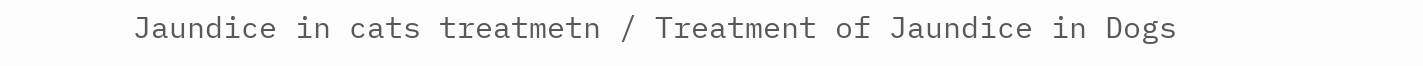Jaundice in cats treatmetn / Treatment of Jaundice in Dogs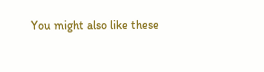You might also like these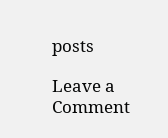posts

Leave a Comment